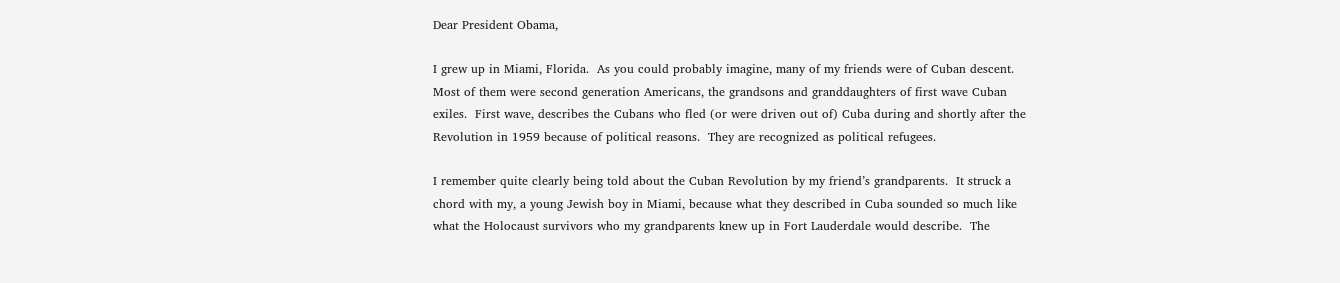Dear President Obama,

I grew up in Miami, Florida.  As you could probably imagine, many of my friends were of Cuban descent.  Most of them were second generation Americans, the grandsons and granddaughters of first wave Cuban exiles.  First wave, describes the Cubans who fled (or were driven out of) Cuba during and shortly after the Revolution in 1959 because of political reasons.  They are recognized as political refugees.

I remember quite clearly being told about the Cuban Revolution by my friend’s grandparents.  It struck a chord with my, a young Jewish boy in Miami, because what they described in Cuba sounded so much like what the Holocaust survivors who my grandparents knew up in Fort Lauderdale would describe.  The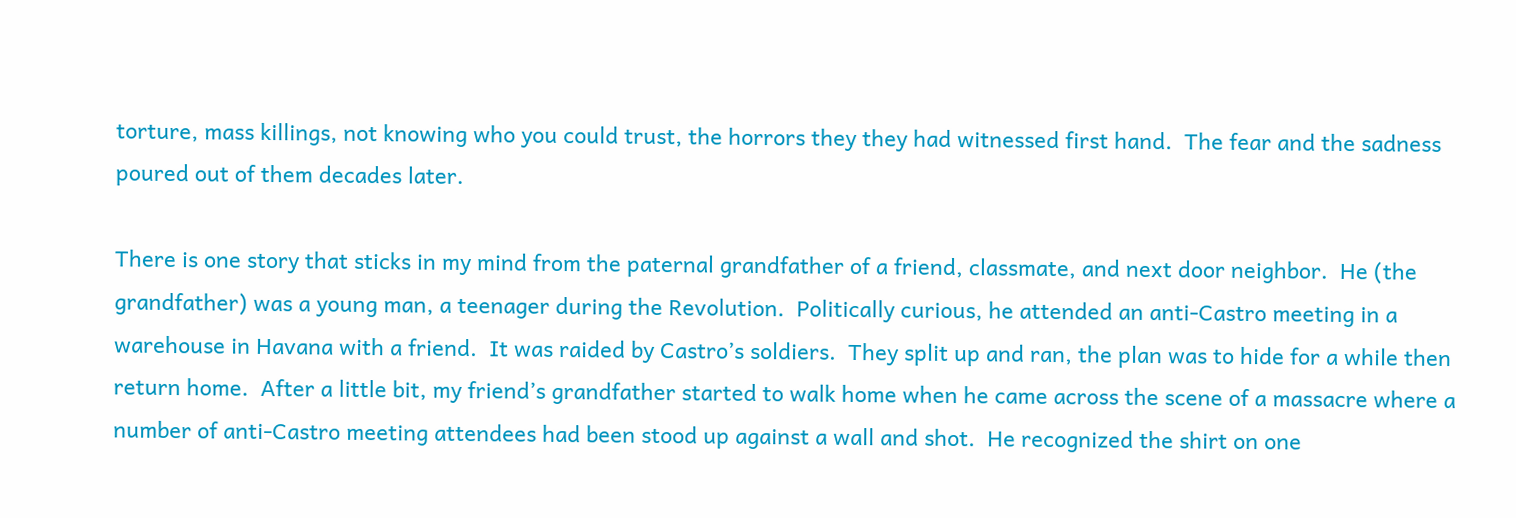torture, mass killings, not knowing who you could trust, the horrors they they had witnessed first hand.  The fear and the sadness poured out of them decades later.

There is one story that sticks in my mind from the paternal grandfather of a friend, classmate, and next door neighbor.  He (the grandfather) was a young man, a teenager during the Revolution.  Politically curious, he attended an anti-Castro meeting in a warehouse in Havana with a friend.  It was raided by Castro’s soldiers.  They split up and ran, the plan was to hide for a while then return home.  After a little bit, my friend’s grandfather started to walk home when he came across the scene of a massacre where a number of anti-Castro meeting attendees had been stood up against a wall and shot.  He recognized the shirt on one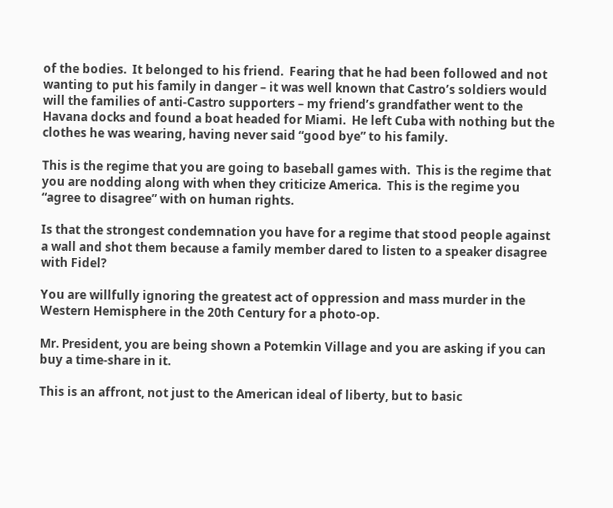of the bodies.  It belonged to his friend.  Fearing that he had been followed and not wanting to put his family in danger – it was well known that Castro’s soldiers would will the families of anti-Castro supporters – my friend’s grandfather went to the Havana docks and found a boat headed for Miami.  He left Cuba with nothing but the clothes he was wearing, having never said “good bye” to his family.

This is the regime that you are going to baseball games with.  This is the regime that you are nodding along with when they criticize America.  This is the regime you “agree to disagree” with on human rights.

Is that the strongest condemnation you have for a regime that stood people against a wall and shot them because a family member dared to listen to a speaker disagree with Fidel?

You are willfully ignoring the greatest act of oppression and mass murder in the Western Hemisphere in the 20th Century for a photo-op.

Mr. President, you are being shown a Potemkin Village and you are asking if you can buy a time-share in it.

This is an affront, not just to the American ideal of liberty, but to basic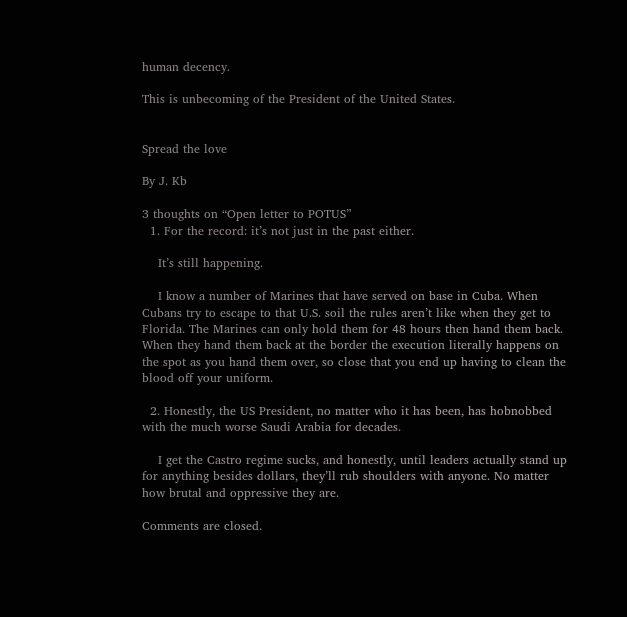human decency.

This is unbecoming of the President of the United States.


Spread the love

By J. Kb

3 thoughts on “Open letter to POTUS”
  1. For the record: it’s not just in the past either.

    It’s still happening.

    I know a number of Marines that have served on base in Cuba. When Cubans try to escape to that U.S. soil the rules aren’t like when they get to Florida. The Marines can only hold them for 48 hours then hand them back. When they hand them back at the border the execution literally happens on the spot as you hand them over, so close that you end up having to clean the blood off your uniform.

  2. Honestly, the US President, no matter who it has been, has hobnobbed with the much worse Saudi Arabia for decades.

    I get the Castro regime sucks, and honestly, until leaders actually stand up for anything besides dollars, they’ll rub shoulders with anyone. No matter how brutal and oppressive they are.

Comments are closed.